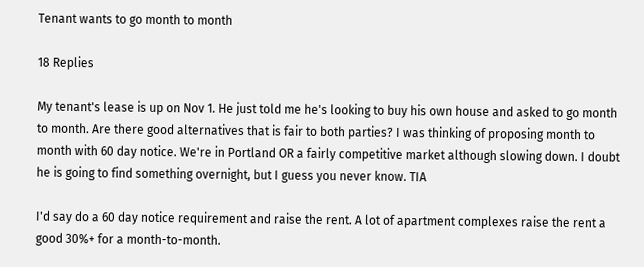Tenant wants to go month to month

18 Replies

My tenant's lease is up on Nov 1. He just told me he's looking to buy his own house and asked to go month to month. Are there good alternatives that is fair to both parties? I was thinking of proposing month to month with 60 day notice. We're in Portland OR a fairly competitive market although slowing down. I doubt he is going to find something overnight, but I guess you never know. TIA

I'd say do a 60 day notice requirement and raise the rent. A lot of apartment complexes raise the rent a good 30%+ for a month-to-month.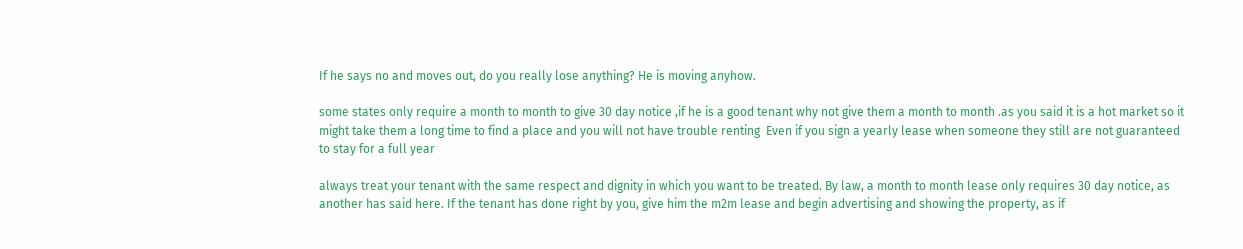If he says no and moves out, do you really lose anything? He is moving anyhow.

some states only require a month to month to give 30 day notice ,if he is a good tenant why not give them a month to month .as you said it is a hot market so it might take them a long time to find a place and you will not have trouble renting  Even if you sign a yearly lease when someone they still are not guaranteed to stay for a full year

always treat your tenant with the same respect and dignity in which you want to be treated. By law, a month to month lease only requires 30 day notice, as another has said here. If the tenant has done right by you, give him the m2m lease and begin advertising and showing the property, as if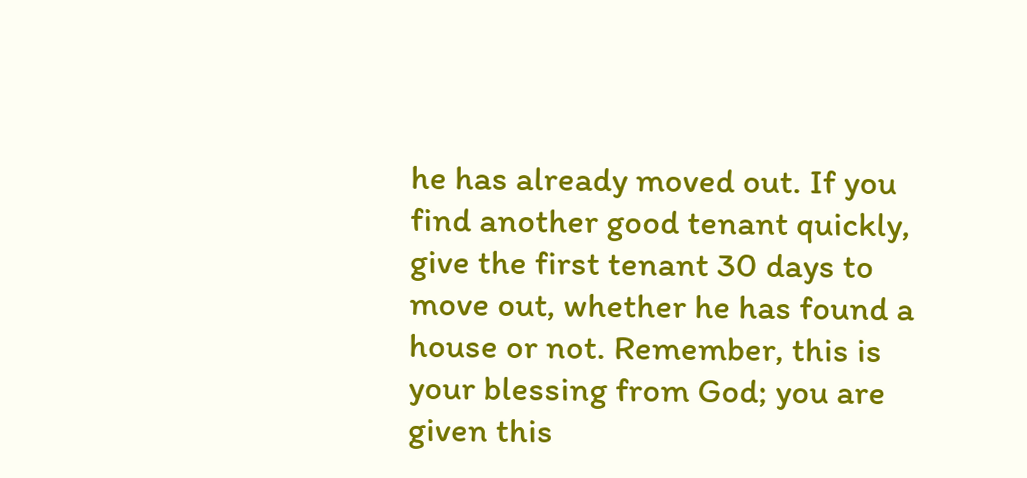he has already moved out. If you find another good tenant quickly, give the first tenant 30 days to move out, whether he has found a house or not. Remember, this is your blessing from God; you are given this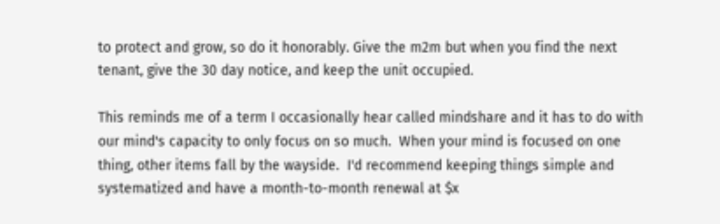to protect and grow, so do it honorably. Give the m2m but when you find the next tenant, give the 30 day notice, and keep the unit occupied.

This reminds me of a term I occasionally hear called mindshare and it has to do with our mind's capacity to only focus on so much.  When your mind is focused on one thing, other items fall by the wayside.  I'd recommend keeping things simple and systematized and have a month-to-month renewal at $x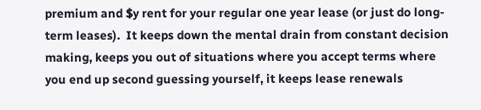premium and $y rent for your regular one year lease (or just do long-term leases).  It keeps down the mental drain from constant decision making, keeps you out of situations where you accept terms where you end up second guessing yourself, it keeps lease renewals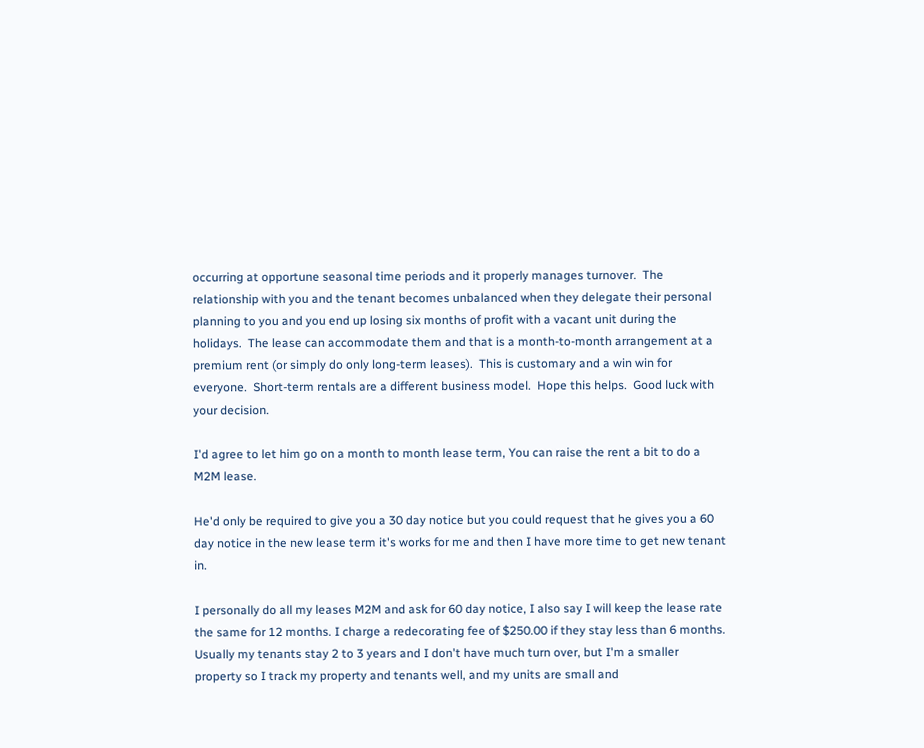occurring at opportune seasonal time periods and it properly manages turnover.  The relationship with you and the tenant becomes unbalanced when they delegate their personal planning to you and you end up losing six months of profit with a vacant unit during the holidays.  The lease can accommodate them and that is a month-to-month arrangement at a premium rent (or simply do only long-term leases).  This is customary and a win win for everyone.  Short-term rentals are a different business model.  Hope this helps.  Good luck with your decision.

I'd agree to let him go on a month to month lease term, You can raise the rent a bit to do a M2M lease.

He'd only be required to give you a 30 day notice but you could request that he gives you a 60 day notice in the new lease term it's works for me and then I have more time to get new tenant in.

I personally do all my leases M2M and ask for 60 day notice, I also say I will keep the lease rate the same for 12 months. I charge a redecorating fee of $250.00 if they stay less than 6 months. Usually my tenants stay 2 to 3 years and I don't have much turn over, but I'm a smaller property so I track my property and tenants well, and my units are small and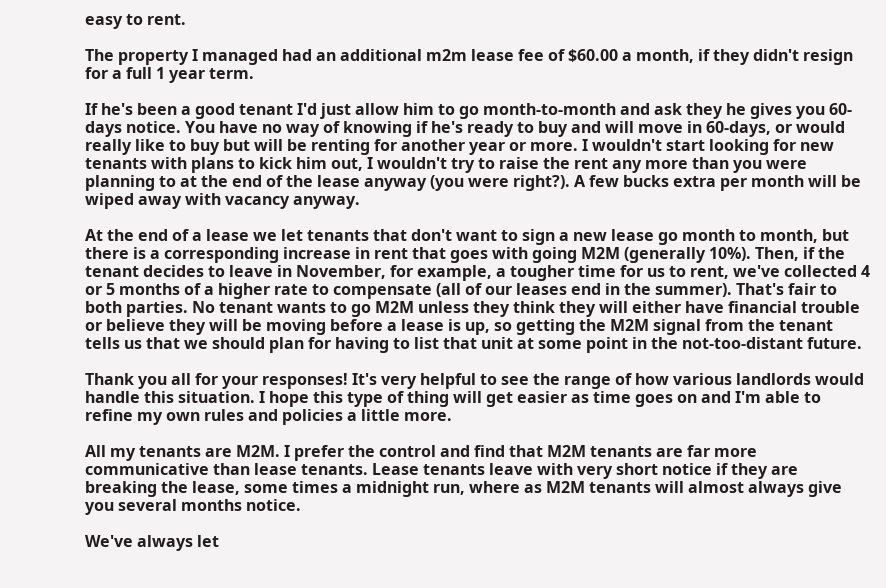easy to rent.

The property I managed had an additional m2m lease fee of $60.00 a month, if they didn't resign for a full 1 year term.

If he's been a good tenant I'd just allow him to go month-to-month and ask they he gives you 60-days notice. You have no way of knowing if he's ready to buy and will move in 60-days, or would really like to buy but will be renting for another year or more. I wouldn't start looking for new tenants with plans to kick him out, I wouldn't try to raise the rent any more than you were planning to at the end of the lease anyway (you were right?). A few bucks extra per month will be wiped away with vacancy anyway.

At the end of a lease we let tenants that don't want to sign a new lease go month to month, but there is a corresponding increase in rent that goes with going M2M (generally 10%). Then, if the tenant decides to leave in November, for example, a tougher time for us to rent, we've collected 4 or 5 months of a higher rate to compensate (all of our leases end in the summer). That's fair to both parties. No tenant wants to go M2M unless they think they will either have financial trouble or believe they will be moving before a lease is up, so getting the M2M signal from the tenant tells us that we should plan for having to list that unit at some point in the not-too-distant future.

Thank you all for your responses! It's very helpful to see the range of how various landlords would handle this situation. I hope this type of thing will get easier as time goes on and I'm able to refine my own rules and policies a little more.

All my tenants are M2M. I prefer the control and find that M2M tenants are far more communicative than lease tenants. Lease tenants leave with very short notice if they are breaking the lease, some times a midnight run, where as M2M tenants will almost always give you several months notice.

We've always let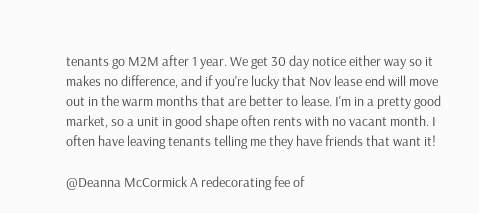tenants go M2M after 1 year. We get 30 day notice either way so it makes no difference, and if you're lucky that Nov lease end will move out in the warm months that are better to lease. I'm in a pretty good market, so a unit in good shape often rents with no vacant month. I often have leaving tenants telling me they have friends that want it!

@Deanna McCormick A redecorating fee of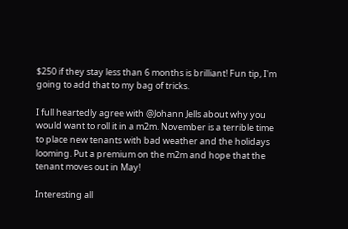$250 if they stay less than 6 months is brilliant! Fun tip, I'm going to add that to my bag of tricks.

I full heartedly agree with @Johann Jells about why you would want to roll it in a m2m. November is a terrible time to place new tenants with bad weather and the holidays looming. Put a premium on the m2m and hope that the tenant moves out in May!

Interesting all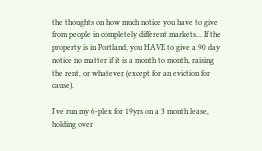the thoughts on how much notice you have to give from people in completely different markets... If the property is in Portland, you HAVE to give a 90 day notice no matter if it is a month to month, raising the rent, or whatever (except for an eviction for cause).

I've run my 6-plex for 19yrs on a 3 month lease, holding over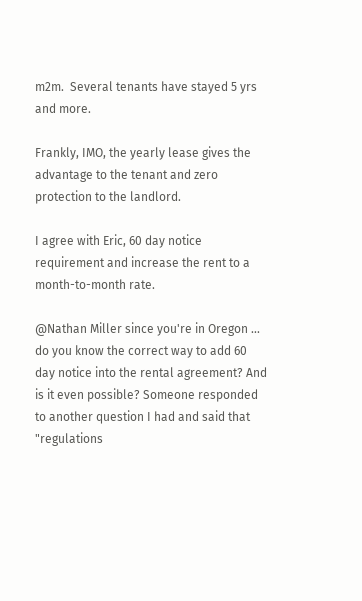m2m.  Several tenants have stayed 5 yrs and more.

Frankly, IMO, the yearly lease gives the advantage to the tenant and zero protection to the landlord.

I agree with Eric, 60 day notice requirement and increase the rent to a month-to-month rate.

@Nathan Miller since you're in Oregon ... do you know the correct way to add 60 day notice into the rental agreement? And is it even possible? Someone responded to another question I had and said that "regulations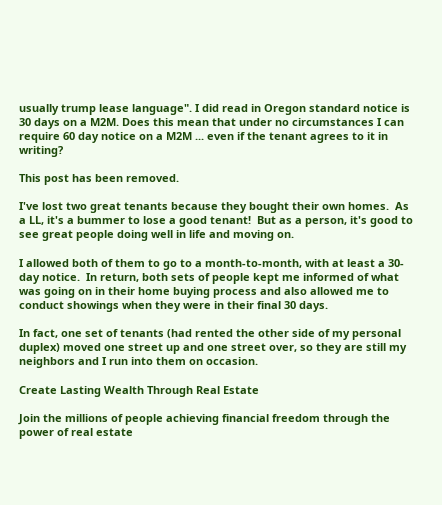usually trump lease language". I did read in Oregon standard notice is 30 days on a M2M. Does this mean that under no circumstances I can require 60 day notice on a M2M ... even if the tenant agrees to it in writing?

This post has been removed.

I've lost two great tenants because they bought their own homes.  As a LL, it's a bummer to lose a good tenant!  But as a person, it's good to see great people doing well in life and moving on.

I allowed both of them to go to a month-to-month, with at least a 30-day notice.  In return, both sets of people kept me informed of what was going on in their home buying process and also allowed me to conduct showings when they were in their final 30 days.

In fact, one set of tenants (had rented the other side of my personal duplex) moved one street up and one street over, so they are still my neighbors and I run into them on occasion.

Create Lasting Wealth Through Real Estate

Join the millions of people achieving financial freedom through the power of real estate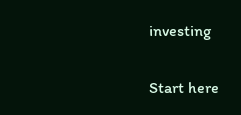investing

Start here